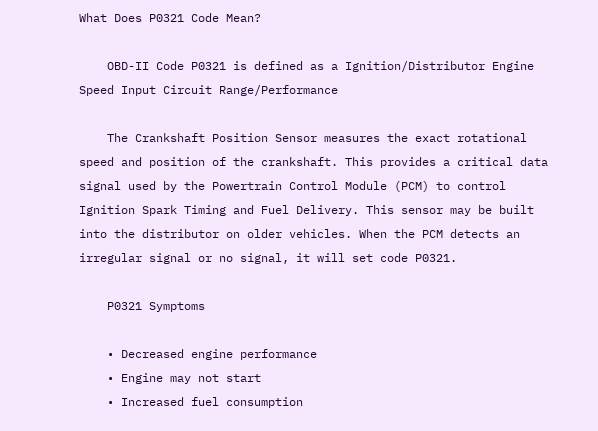What Does P0321 Code Mean?

    OBD-II Code P0321 is defined as a Ignition/Distributor Engine Speed Input Circuit Range/Performance

    The Crankshaft Position Sensor measures the exact rotational speed and position of the crankshaft. This provides a critical data signal used by the Powertrain Control Module (PCM) to control Ignition Spark Timing and Fuel Delivery. This sensor may be built into the distributor on older vehicles. When the PCM detects an irregular signal or no signal, it will set code P0321.

    P0321 Symptoms

    • Decreased engine performance
    • Engine may not start
    • Increased fuel consumption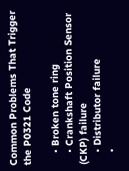Common Problems That Trigger the P0321 Code

    • Broken tone ring
    • Crankshaft Position Sensor (CKP) failure
    • Distributor failure
    •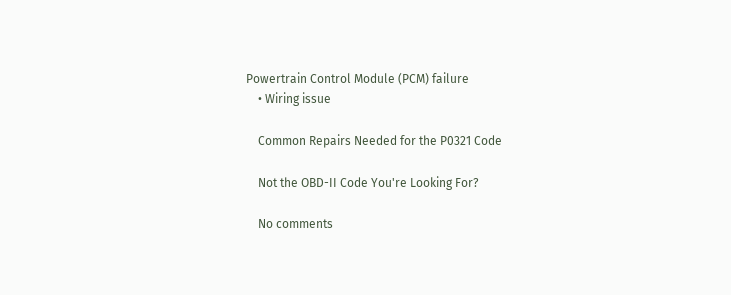Powertrain Control Module (PCM) failure
    • Wiring issue

    Common Repairs Needed for the P0321 Code

    Not the OBD-II Code You're Looking For?

    No comments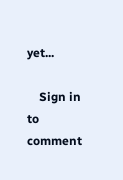yet...

    Sign in to comment